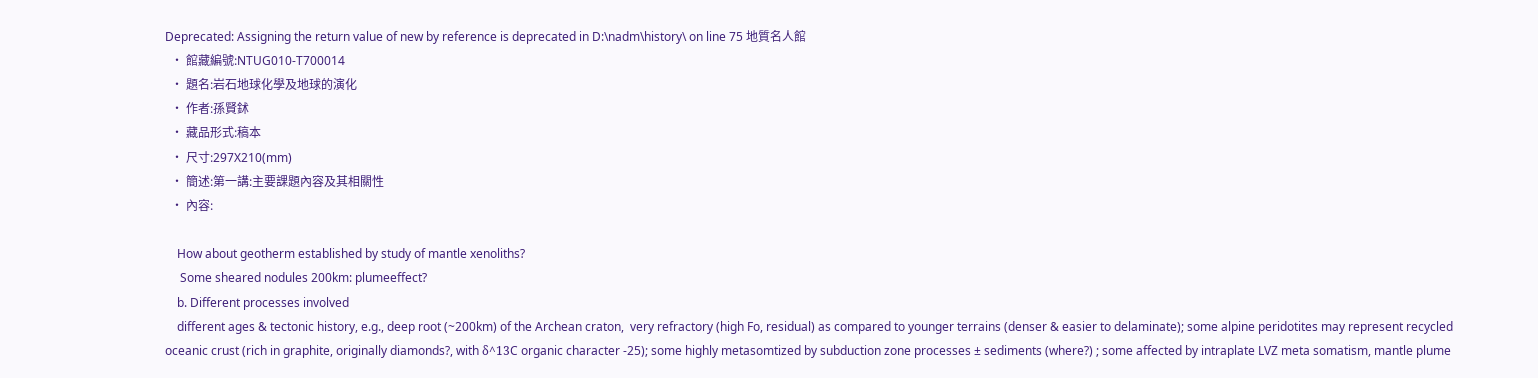Deprecated: Assigning the return value of new by reference is deprecated in D:\nadm\history\ on line 75 地質名人館
  • 館藏編號:NTUG010-T700014
  • 題名:岩石地球化學及地球的演化
  • 作者:孫賢鉥
  • 藏品形式:稿本
  • 尺寸:297X210(mm)
  • 簡述:第一講:主要課題內容及其相關性
  • 內容:

    How about geotherm established by study of mantle xenoliths?
     Some sheared nodules 200km: plumeeffect?
    b. Different processes involved
    different ages & tectonic history, e.g., deep root (~200km) of the Archean craton,  very refractory (high Fo, residual) as compared to younger terrains (denser & easier to delaminate); some alpine peridotites may represent recycled oceanic crust (rich in graphite, originally diamonds?, with δ^13C organic character -25); some highly metasomtized by subduction zone processes ± sediments (where?) ; some affected by intraplate LVZ meta somatism, mantle plume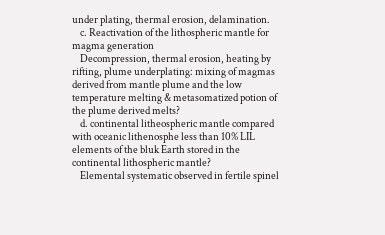under plating, thermal erosion, delamination.
    c. Reactivation of the lithospheric mantle for magma generation
    Decompression, thermal erosion, heating by rifting, plume underplating: mixing of magmas derived from mantle plume and the low temperature melting & metasomatized potion of the plume derived melts?
    d. continental litheospheric mantle compared with oceanic lithenosphe less than 10% LIL elements of the bluk Earth stored in the continental lithospheric mantle?
    Elemental systematic observed in fertile spinel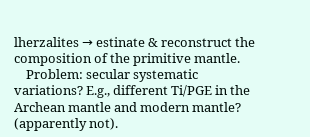lherzalites → estinate & reconstruct the composition of the primitive mantle.
    Problem: secular systematic variations? E.g., different Ti/PGE in the Archean mantle and modern mantle? (apparently not).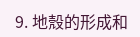9. 地殼的形成和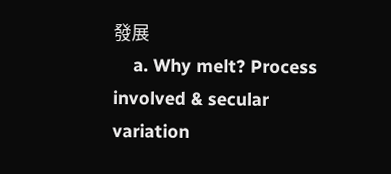發展
    a. Why melt? Process involved & secular variation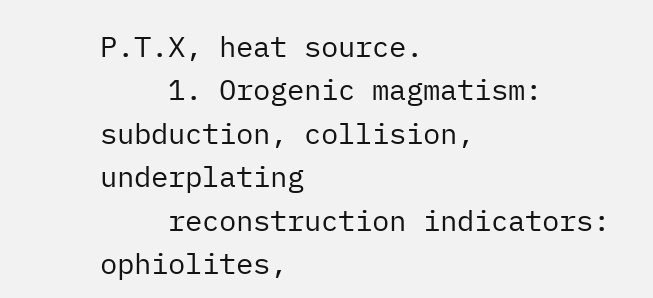P.T.X, heat source.
    1. Orogenic magmatism: subduction, collision, underplating
    reconstruction indicators: ophiolites,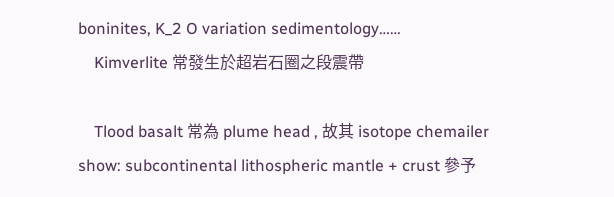boninites, K_2 O variation sedimentology……
    Kimverlite 常發生於超岩石圈之段震帶

    Tlood basalt 常為 plume head , 故其 isotope chemailer show: subcontinental lithospheric mantle + crust 參予